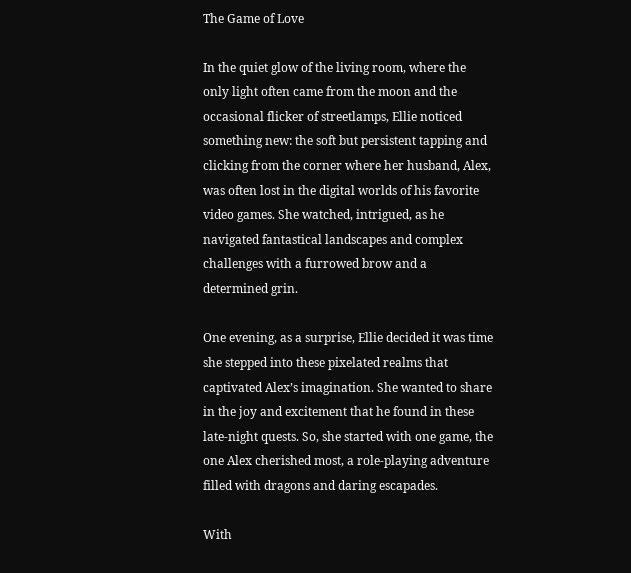The Game of Love

In the quiet glow of the living room, where the only light often came from the moon and the occasional flicker of streetlamps, Ellie noticed something new: the soft but persistent tapping and clicking from the corner where her husband, Alex, was often lost in the digital worlds of his favorite video games. She watched, intrigued, as he navigated fantastical landscapes and complex challenges with a furrowed brow and a determined grin.

One evening, as a surprise, Ellie decided it was time she stepped into these pixelated realms that captivated Alex’s imagination. She wanted to share in the joy and excitement that he found in these late-night quests. So, she started with one game, the one Alex cherished most, a role-playing adventure filled with dragons and daring escapades.

With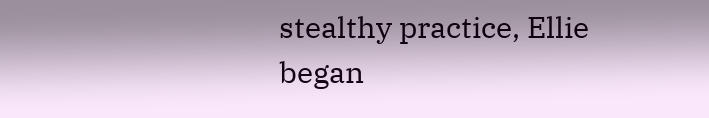stealthy practice, Ellie began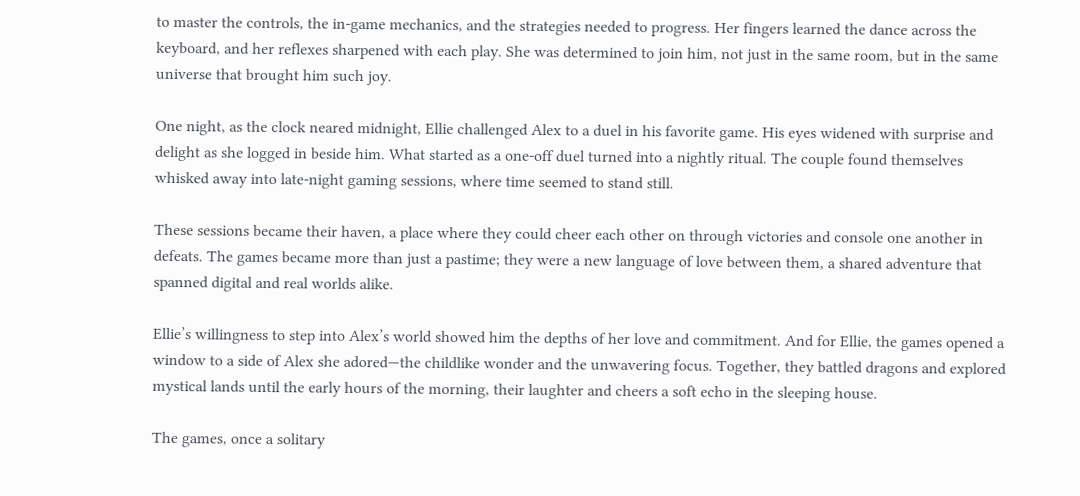to master the controls, the in-game mechanics, and the strategies needed to progress. Her fingers learned the dance across the keyboard, and her reflexes sharpened with each play. She was determined to join him, not just in the same room, but in the same universe that brought him such joy.

One night, as the clock neared midnight, Ellie challenged Alex to a duel in his favorite game. His eyes widened with surprise and delight as she logged in beside him. What started as a one-off duel turned into a nightly ritual. The couple found themselves whisked away into late-night gaming sessions, where time seemed to stand still.

These sessions became their haven, a place where they could cheer each other on through victories and console one another in defeats. The games became more than just a pastime; they were a new language of love between them, a shared adventure that spanned digital and real worlds alike.

Ellie’s willingness to step into Alex’s world showed him the depths of her love and commitment. And for Ellie, the games opened a window to a side of Alex she adored—the childlike wonder and the unwavering focus. Together, they battled dragons and explored mystical lands until the early hours of the morning, their laughter and cheers a soft echo in the sleeping house.

The games, once a solitary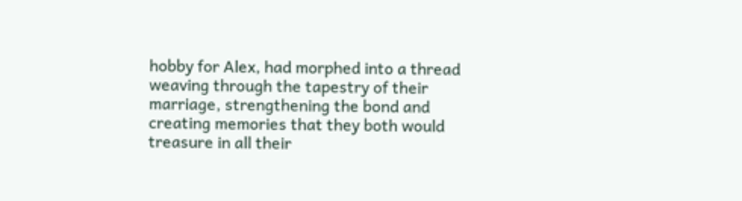hobby for Alex, had morphed into a thread weaving through the tapestry of their marriage, strengthening the bond and creating memories that they both would treasure in all their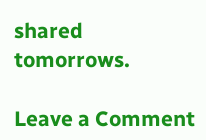shared tomorrows.

Leave a Comment